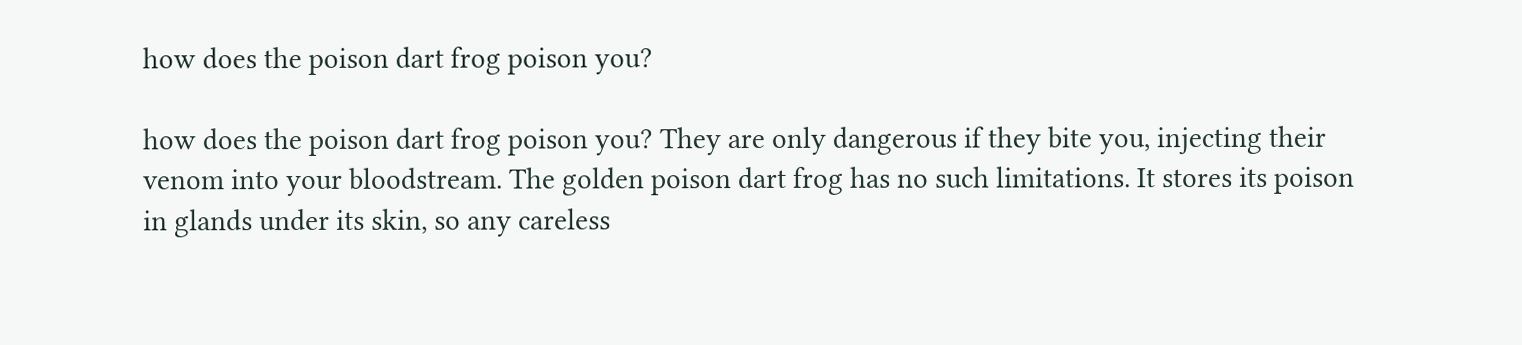how does the poison dart frog poison you?

how does the poison dart frog poison you? They are only dangerous if they bite you, injecting their venom into your bloodstream. The golden poison dart frog has no such limitations. It stores its poison in glands under its skin, so any careless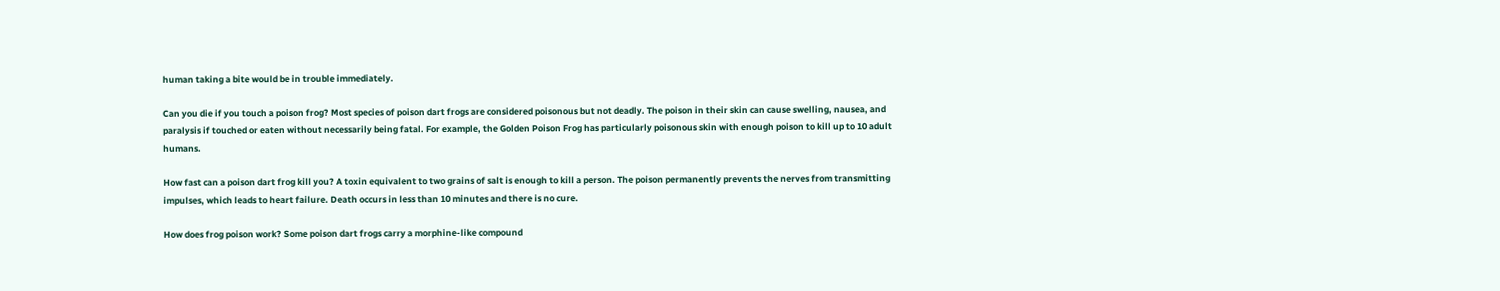human taking a bite would be in trouble immediately.

Can you die if you touch a poison frog? Most species of poison dart frogs are considered poisonous but not deadly. The poison in their skin can cause swelling, nausea, and paralysis if touched or eaten without necessarily being fatal. For example, the Golden Poison Frog has particularly poisonous skin with enough poison to kill up to 10 adult humans.

How fast can a poison dart frog kill you? A toxin equivalent to two grains of salt is enough to kill a person. The poison permanently prevents the nerves from transmitting impulses, which leads to heart failure. Death occurs in less than 10 minutes and there is no cure.

How does frog poison work? Some poison dart frogs carry a morphine-like compound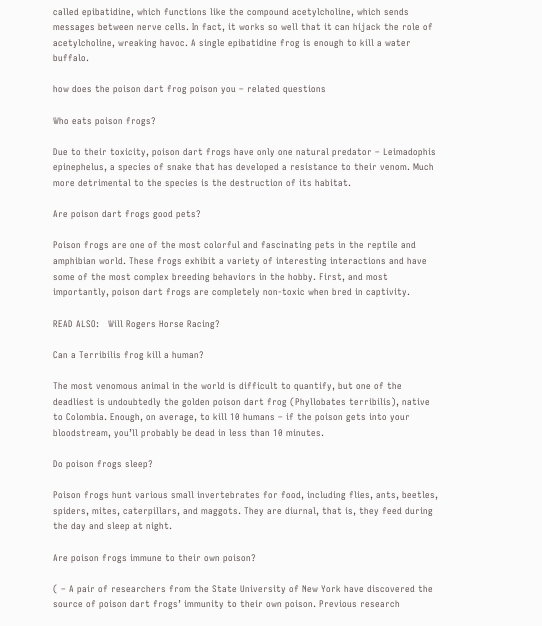called epibatidine, which functions like the compound acetylcholine, which sends messages between nerve cells. In fact, it works so well that it can hijack the role of acetylcholine, wreaking havoc. A single epibatidine frog is enough to kill a water buffalo.

how does the poison dart frog poison you – related questions

Who eats poison frogs?

Due to their toxicity, poison dart frogs have only one natural predator – Leimadophis epinephelus, a species of snake that has developed a resistance to their venom. Much more detrimental to the species is the destruction of its habitat.

Are poison dart frogs good pets?

Poison frogs are one of the most colorful and fascinating pets in the reptile and amphibian world. These frogs exhibit a variety of interesting interactions and have some of the most complex breeding behaviors in the hobby. First, and most importantly, poison dart frogs are completely non-toxic when bred in captivity.

READ ALSO:   Will Rogers Horse Racing?

Can a Terribilis frog kill a human?

The most venomous animal in the world is difficult to quantify, but one of the deadliest is undoubtedly the golden poison dart frog (Phyllobates terribilis), native to Colombia. Enough, on average, to kill 10 humans – if the poison gets into your bloodstream, you’ll probably be dead in less than 10 minutes.

Do poison frogs sleep?

Poison frogs hunt various small invertebrates for food, including flies, ants, beetles, spiders, mites, caterpillars, and maggots. They are diurnal, that is, they feed during the day and sleep at night.

Are poison frogs immune to their own poison?

( – A pair of researchers from the State University of New York have discovered the source of poison dart frogs’ immunity to their own poison. Previous research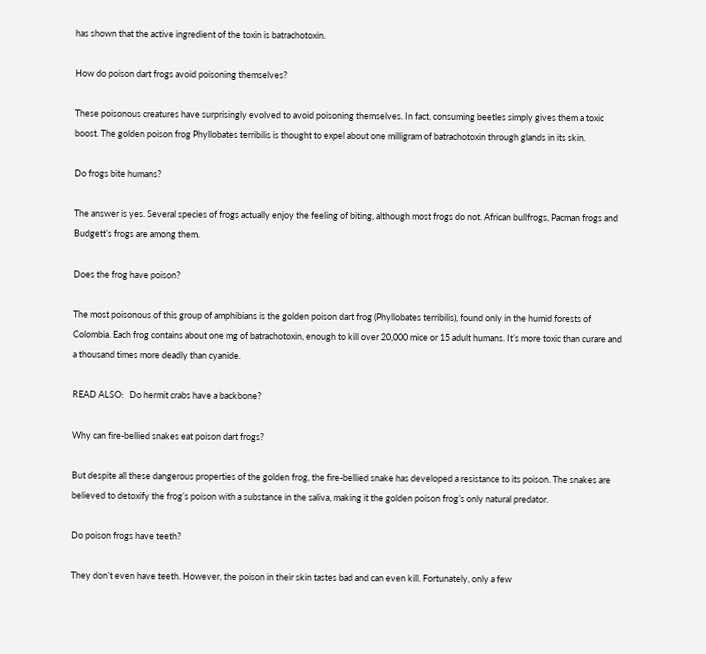has shown that the active ingredient of the toxin is batrachotoxin.

How do poison dart frogs avoid poisoning themselves?

These poisonous creatures have surprisingly evolved to avoid poisoning themselves. In fact, consuming beetles simply gives them a toxic boost. The golden poison frog Phyllobates terribilis is thought to expel about one milligram of batrachotoxin through glands in its skin.

Do frogs bite humans?

The answer is yes. Several species of frogs actually enjoy the feeling of biting, although most frogs do not. African bullfrogs, Pacman frogs and Budgett’s frogs are among them.

Does the frog have poison?

The most poisonous of this group of amphibians is the golden poison dart frog (Phyllobates terribilis), found only in the humid forests of Colombia. Each frog contains about one mg of batrachotoxin, enough to kill over 20,000 mice or 15 adult humans. It’s more toxic than curare and a thousand times more deadly than cyanide.

READ ALSO:   Do hermit crabs have a backbone?

Why can fire-bellied snakes eat poison dart frogs?

But despite all these dangerous properties of the golden frog, the fire-bellied snake has developed a resistance to its poison. The snakes are believed to detoxify the frog’s poison with a substance in the saliva, making it the golden poison frog’s only natural predator.

Do poison frogs have teeth?

They don’t even have teeth. However, the poison in their skin tastes bad and can even kill. Fortunately, only a few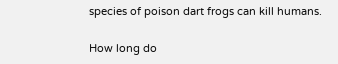species of poison dart frogs can kill humans.

How long do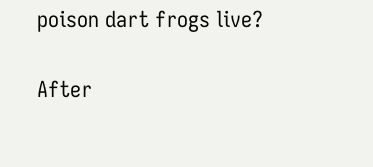poison dart frogs live?

After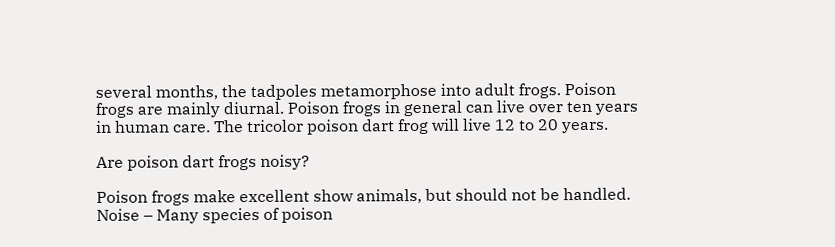several months, the tadpoles metamorphose into adult frogs. Poison frogs are mainly diurnal. Poison frogs in general can live over ten years in human care. The tricolor poison dart frog will live 12 to 20 years.

Are poison dart frogs noisy?

Poison frogs make excellent show animals, but should not be handled. Noise – Many species of poison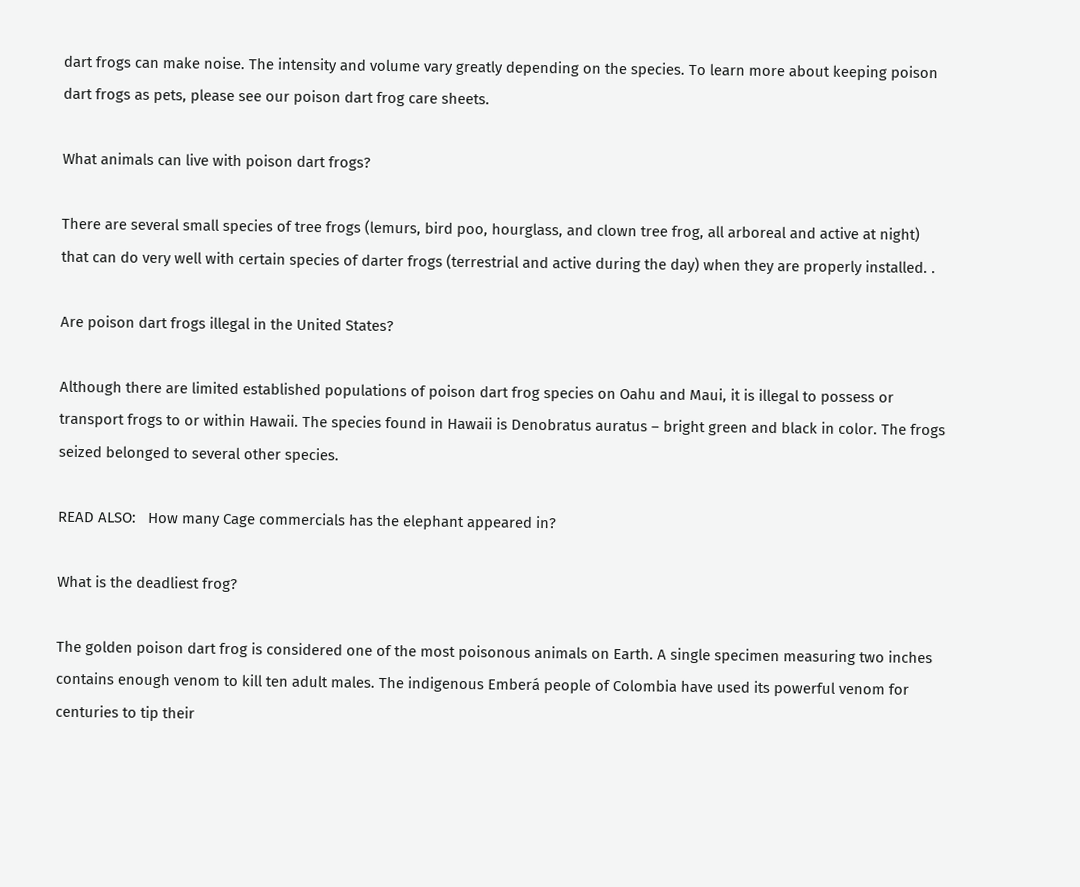dart frogs can make noise. The intensity and volume vary greatly depending on the species. To learn more about keeping poison dart frogs as pets, please see our poison dart frog care sheets.

What animals can live with poison dart frogs?

There are several small species of tree frogs (lemurs, bird poo, hourglass, and clown tree frog, all arboreal and active at night) that can do very well with certain species of darter frogs (terrestrial and active during the day) when they are properly installed. .

Are poison dart frogs illegal in the United States?

Although there are limited established populations of poison dart frog species on Oahu and Maui, it is illegal to possess or transport frogs to or within Hawaii. The species found in Hawaii is Denobratus auratus – bright green and black in color. The frogs seized belonged to several other species.

READ ALSO:   How many Cage commercials has the elephant appeared in?

What is the deadliest frog?

The golden poison dart frog is considered one of the most poisonous animals on Earth. A single specimen measuring two inches contains enough venom to kill ten adult males. The indigenous Emberá people of Colombia have used its powerful venom for centuries to tip their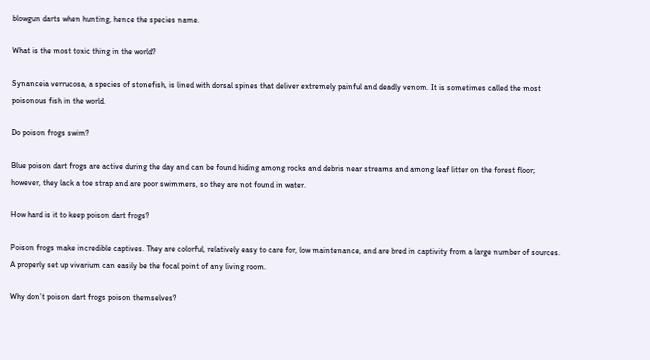blowgun darts when hunting, hence the species name.

What is the most toxic thing in the world?

Synanceia verrucosa, a species of stonefish, is lined with dorsal spines that deliver extremely painful and deadly venom. It is sometimes called the most poisonous fish in the world.

Do poison frogs swim?

Blue poison dart frogs are active during the day and can be found hiding among rocks and debris near streams and among leaf litter on the forest floor; however, they lack a toe strap and are poor swimmers, so they are not found in water.

How hard is it to keep poison dart frogs?

Poison frogs make incredible captives. They are colorful, relatively easy to care for, low maintenance, and are bred in captivity from a large number of sources. A properly set up vivarium can easily be the focal point of any living room.

Why don’t poison dart frogs poison themselves?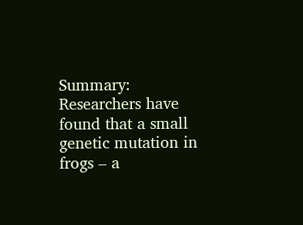Summary: Researchers have found that a small genetic mutation in frogs – a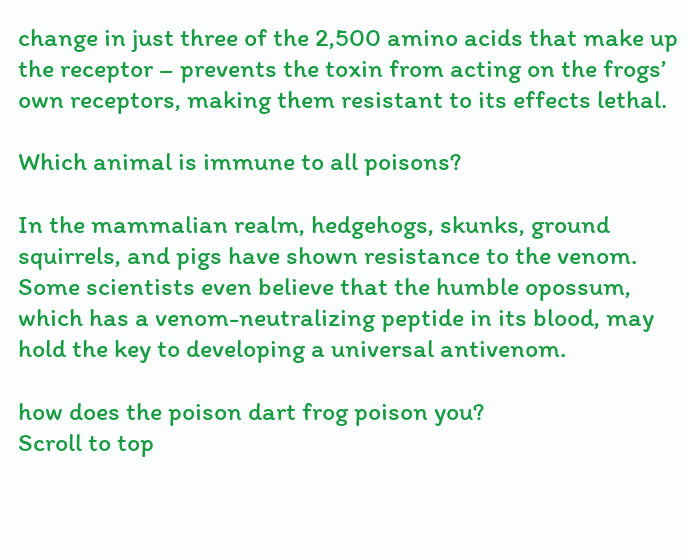change in just three of the 2,500 amino acids that make up the receptor – prevents the toxin from acting on the frogs’ own receptors, making them resistant to its effects lethal.

Which animal is immune to all poisons?

In the mammalian realm, hedgehogs, skunks, ground squirrels, and pigs have shown resistance to the venom. Some scientists even believe that the humble opossum, which has a venom-neutralizing peptide in its blood, may hold the key to developing a universal antivenom.

how does the poison dart frog poison you?
Scroll to top